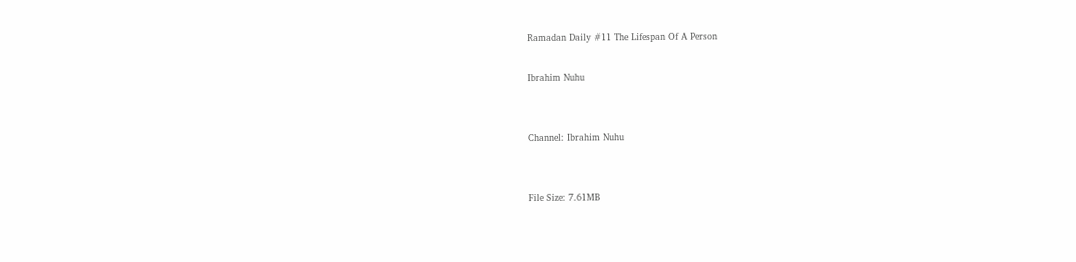Ramadan Daily #11 The Lifespan Of A Person

Ibrahim Nuhu


Channel: Ibrahim Nuhu


File Size: 7.61MB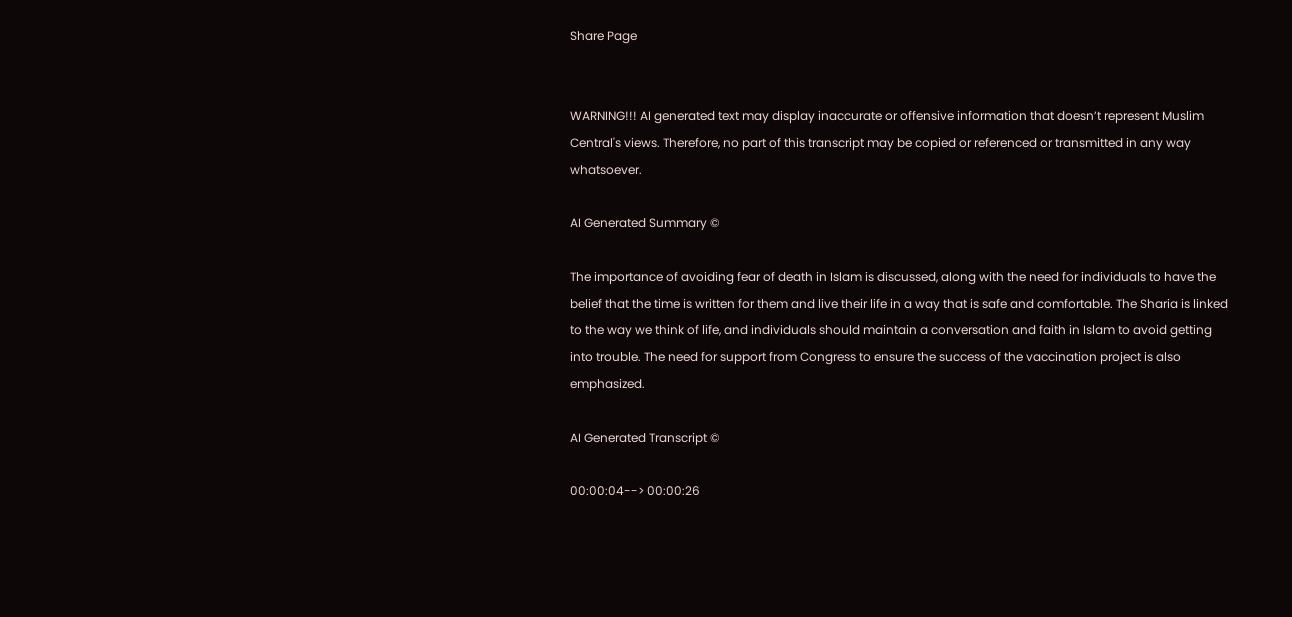Share Page


WARNING!!! AI generated text may display inaccurate or offensive information that doesn’t represent Muslim Central's views. Therefore, no part of this transcript may be copied or referenced or transmitted in any way whatsoever.

AI Generated Summary ©

The importance of avoiding fear of death in Islam is discussed, along with the need for individuals to have the belief that the time is written for them and live their life in a way that is safe and comfortable. The Sharia is linked to the way we think of life, and individuals should maintain a conversation and faith in Islam to avoid getting into trouble. The need for support from Congress to ensure the success of the vaccination project is also emphasized.

AI Generated Transcript ©

00:00:04--> 00:00:26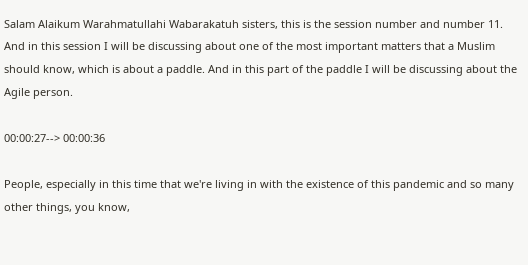Salam Alaikum Warahmatullahi Wabarakatuh sisters, this is the session number and number 11. And in this session I will be discussing about one of the most important matters that a Muslim should know, which is about a paddle. And in this part of the paddle I will be discussing about the Agile person.

00:00:27--> 00:00:36

People, especially in this time that we're living in with the existence of this pandemic and so many other things, you know,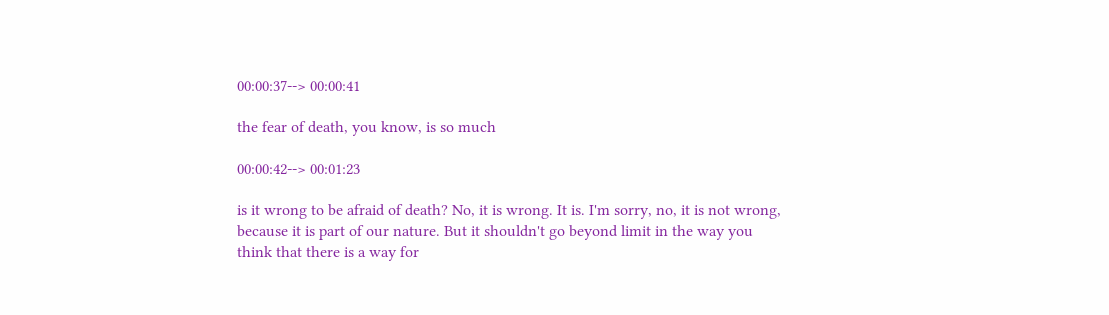00:00:37--> 00:00:41

the fear of death, you know, is so much

00:00:42--> 00:01:23

is it wrong to be afraid of death? No, it is wrong. It is. I'm sorry, no, it is not wrong, because it is part of our nature. But it shouldn't go beyond limit in the way you think that there is a way for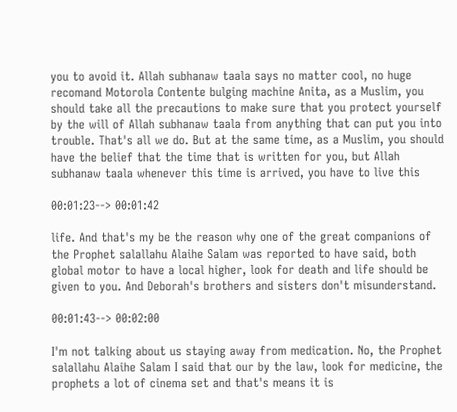you to avoid it. Allah subhanaw taala says no matter cool, no huge recomand Motorola Contente bulging machine Anita, as a Muslim, you should take all the precautions to make sure that you protect yourself by the will of Allah subhanaw taala from anything that can put you into trouble. That's all we do. But at the same time, as a Muslim, you should have the belief that the time that is written for you, but Allah subhanaw taala whenever this time is arrived, you have to live this

00:01:23--> 00:01:42

life. And that's my be the reason why one of the great companions of the Prophet salallahu Alaihe Salam was reported to have said, both global motor to have a local higher, look for death and life should be given to you. And Deborah's brothers and sisters don't misunderstand.

00:01:43--> 00:02:00

I'm not talking about us staying away from medication. No, the Prophet salallahu Alaihe Salam I said that our by the law, look for medicine, the prophets a lot of cinema set and that's means it is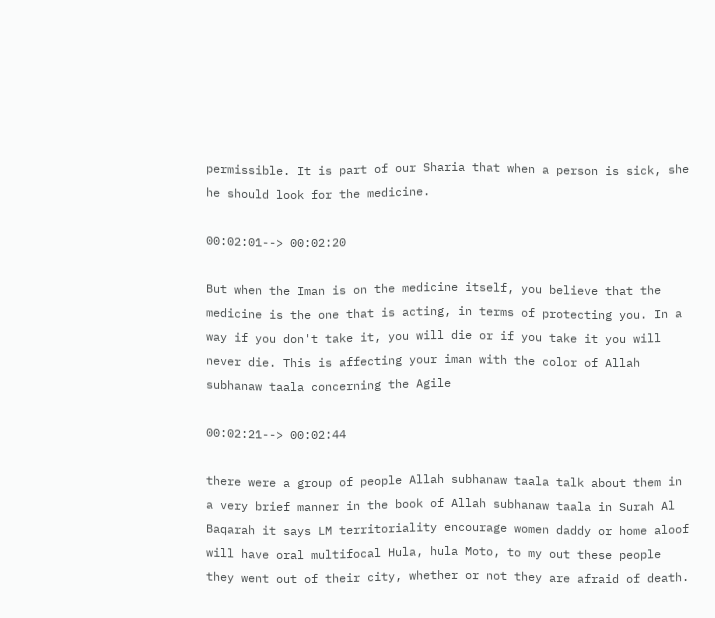permissible. It is part of our Sharia that when a person is sick, she he should look for the medicine.

00:02:01--> 00:02:20

But when the Iman is on the medicine itself, you believe that the medicine is the one that is acting, in terms of protecting you. In a way if you don't take it, you will die or if you take it you will never die. This is affecting your iman with the color of Allah subhanaw taala concerning the Agile

00:02:21--> 00:02:44

there were a group of people Allah subhanaw taala talk about them in a very brief manner in the book of Allah subhanaw taala in Surah Al Baqarah it says LM territoriality encourage women daddy or home aloof will have oral multifocal Hula, hula Moto, to my out these people they went out of their city, whether or not they are afraid of death.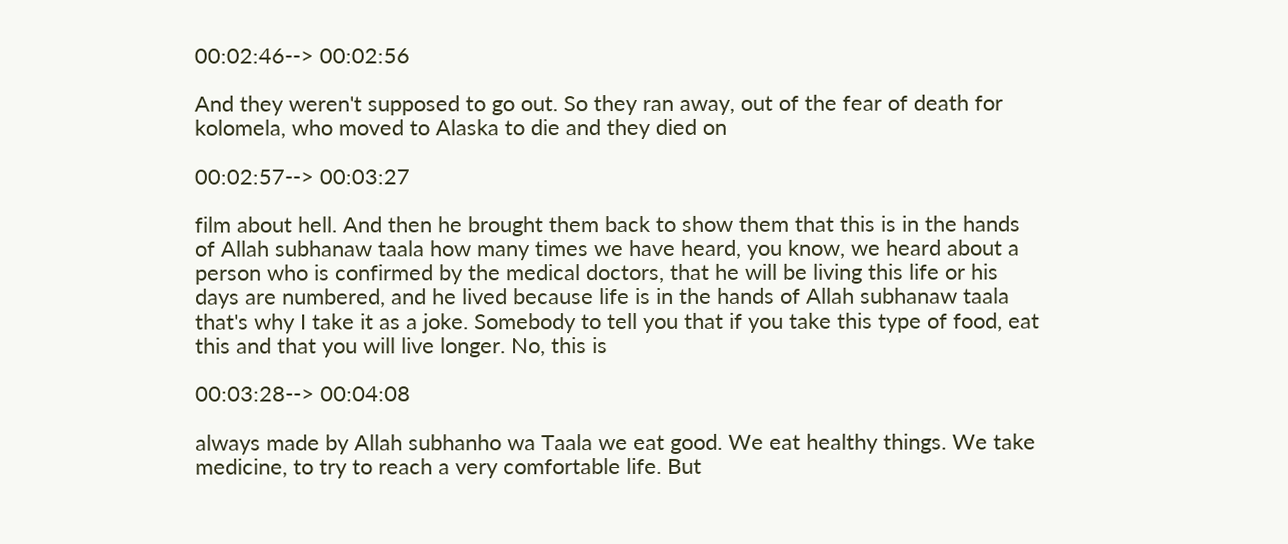00:02:46--> 00:02:56

And they weren't supposed to go out. So they ran away, out of the fear of death for kolomela, who moved to Alaska to die and they died on

00:02:57--> 00:03:27

film about hell. And then he brought them back to show them that this is in the hands of Allah subhanaw taala how many times we have heard, you know, we heard about a person who is confirmed by the medical doctors, that he will be living this life or his days are numbered, and he lived because life is in the hands of Allah subhanaw taala that's why I take it as a joke. Somebody to tell you that if you take this type of food, eat this and that you will live longer. No, this is

00:03:28--> 00:04:08

always made by Allah subhanho wa Taala we eat good. We eat healthy things. We take medicine, to try to reach a very comfortable life. But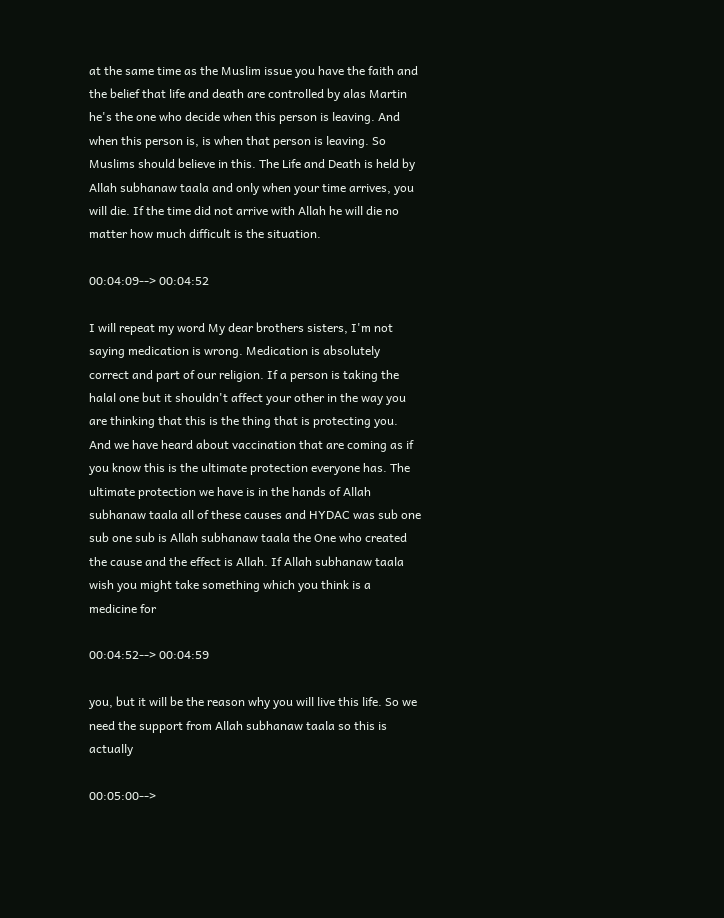at the same time as the Muslim issue you have the faith and the belief that life and death are controlled by alas Martin he's the one who decide when this person is leaving. And when this person is, is when that person is leaving. So Muslims should believe in this. The Life and Death is held by Allah subhanaw taala and only when your time arrives, you will die. If the time did not arrive with Allah he will die no matter how much difficult is the situation.

00:04:09--> 00:04:52

I will repeat my word My dear brothers sisters, I'm not saying medication is wrong. Medication is absolutely correct and part of our religion. If a person is taking the halal one but it shouldn't affect your other in the way you are thinking that this is the thing that is protecting you. And we have heard about vaccination that are coming as if you know this is the ultimate protection everyone has. The ultimate protection we have is in the hands of Allah subhanaw taala all of these causes and HYDAC was sub one sub one sub is Allah subhanaw taala the One who created the cause and the effect is Allah. If Allah subhanaw taala wish you might take something which you think is a medicine for

00:04:52--> 00:04:59

you, but it will be the reason why you will live this life. So we need the support from Allah subhanaw taala so this is actually

00:05:00-->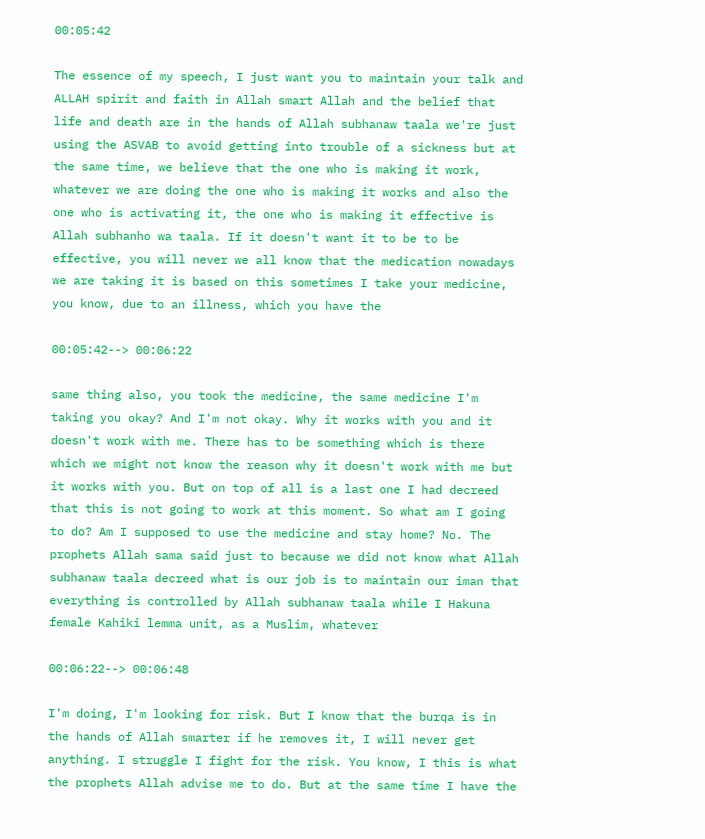00:05:42

The essence of my speech, I just want you to maintain your talk and ALLAH spirit and faith in Allah smart Allah and the belief that life and death are in the hands of Allah subhanaw taala we're just using the ASVAB to avoid getting into trouble of a sickness but at the same time, we believe that the one who is making it work, whatever we are doing the one who is making it works and also the one who is activating it, the one who is making it effective is Allah subhanho wa taala. If it doesn't want it to be to be effective, you will never we all know that the medication nowadays we are taking it is based on this sometimes I take your medicine, you know, due to an illness, which you have the

00:05:42--> 00:06:22

same thing also, you took the medicine, the same medicine I'm taking you okay? And I'm not okay. Why it works with you and it doesn't work with me. There has to be something which is there which we might not know the reason why it doesn't work with me but it works with you. But on top of all is a last one I had decreed that this is not going to work at this moment. So what am I going to do? Am I supposed to use the medicine and stay home? No. The prophets Allah sama said just to because we did not know what Allah subhanaw taala decreed what is our job is to maintain our iman that everything is controlled by Allah subhanaw taala while I Hakuna female Kahiki lemma unit, as a Muslim, whatever

00:06:22--> 00:06:48

I'm doing, I'm looking for risk. But I know that the burqa is in the hands of Allah smarter if he removes it, I will never get anything. I struggle I fight for the risk. You know, I this is what the prophets Allah advise me to do. But at the same time I have the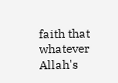faith that whatever Allah's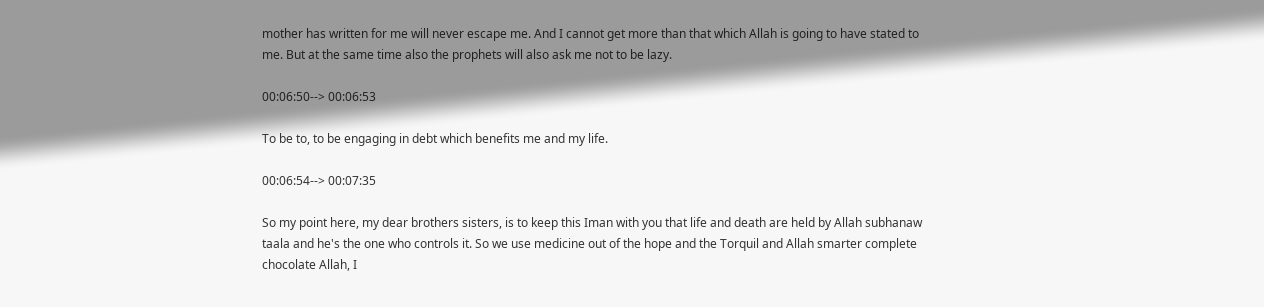mother has written for me will never escape me. And I cannot get more than that which Allah is going to have stated to me. But at the same time also the prophets will also ask me not to be lazy.

00:06:50--> 00:06:53

To be to, to be engaging in debt which benefits me and my life.

00:06:54--> 00:07:35

So my point here, my dear brothers sisters, is to keep this Iman with you that life and death are held by Allah subhanaw taala and he's the one who controls it. So we use medicine out of the hope and the Torquil and Allah smarter complete chocolate Allah, I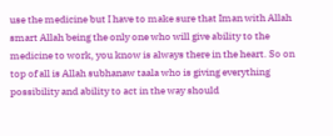use the medicine but I have to make sure that Iman with Allah smart Allah being the only one who will give ability to the medicine to work, you know is always there in the heart. So on top of all is Allah subhanaw taala who is giving everything possibility and ability to act in the way should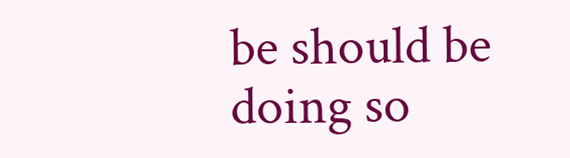be should be doing so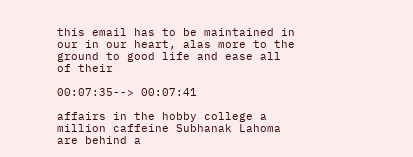this email has to be maintained in our in our heart, alas more to the ground to good life and ease all of their

00:07:35--> 00:07:41

affairs in the hobby college a million caffeine Subhanak Lahoma are behind a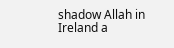shadow Allah in Ireland a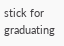stick for graduating